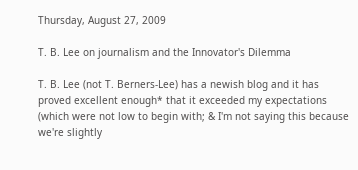Thursday, August 27, 2009

T. B. Lee on journalism and the Innovator's Dilemma

T. B. Lee (not T. Berners-Lee) has a newish blog and it has proved excellent enough* that it exceeded my expectations (which were not low to begin with; & I'm not saying this because we're slightly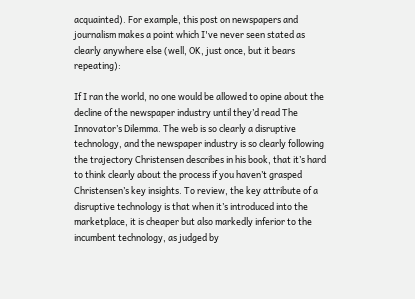acquainted). For example, this post on newspapers and journalism makes a point which I've never seen stated as clearly anywhere else (well, OK, just once, but it bears repeating):

If I ran the world, no one would be allowed to opine about the decline of the newspaper industry until they’d read The Innovator’s Dilemma. The web is so clearly a disruptive technology, and the newspaper industry is so clearly following the trajectory Christensen describes in his book, that it’s hard to think clearly about the process if you haven’t grasped Christensen’s key insights. To review, the key attribute of a disruptive technology is that when it’s introduced into the marketplace, it is cheaper but also markedly inferior to the incumbent technology, as judged by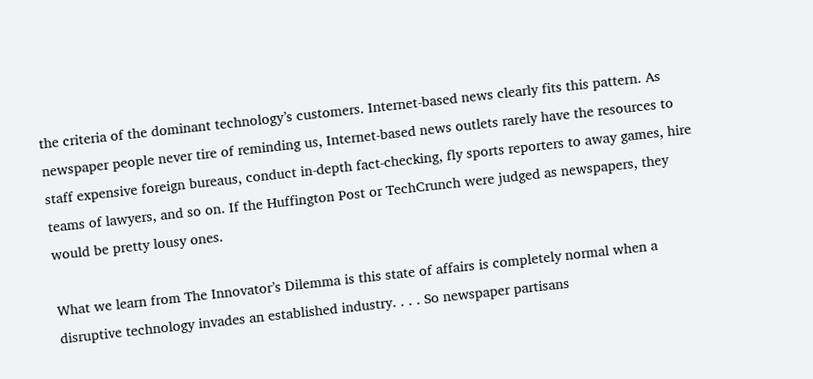the criteria of the dominant technology’s customers. Internet-based news clearly fits this pattern. As newspaper people never tire of reminding us, Internet-based news outlets rarely have the resources to staff expensive foreign bureaus, conduct in-depth fact-checking, fly sports reporters to away games, hire teams of lawyers, and so on. If the Huffington Post or TechCrunch were judged as newspapers, they would be pretty lousy ones.

What we learn from The Innovator’s Dilemma is this state of affairs is completely normal when a disruptive technology invades an established industry. . . . So newspaper partisans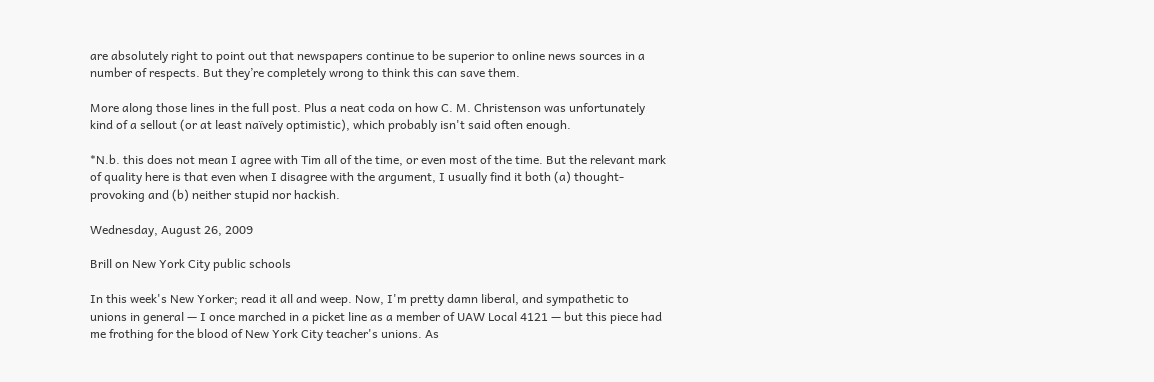are absolutely right to point out that newspapers continue to be superior to online news sources in a number of respects. But they’re completely wrong to think this can save them.

More along those lines in the full post. Plus a neat coda on how C. M. Christenson was unfortunately kind of a sellout (or at least naïvely optimistic), which probably isn't said often enough.

*N.b. this does not mean I agree with Tim all of the time, or even most of the time. But the relevant mark of quality here is that even when I disagree with the argument, I usually find it both (a) thought-provoking and (b) neither stupid nor hackish.

Wednesday, August 26, 2009

Brill on New York City public schools

In this week's New Yorker; read it all and weep. Now, I'm pretty damn liberal, and sympathetic to unions in general — I once marched in a picket line as a member of UAW Local 4121 — but this piece had me frothing for the blood of New York City teacher's unions. As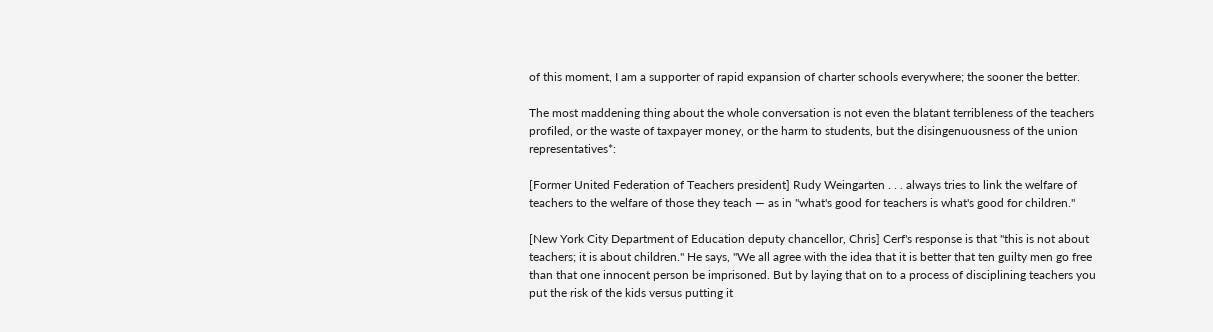of this moment, I am a supporter of rapid expansion of charter schools everywhere; the sooner the better.

The most maddening thing about the whole conversation is not even the blatant terribleness of the teachers profiled, or the waste of taxpayer money, or the harm to students, but the disingenuousness of the union representatives*:

[Former United Federation of Teachers president] Rudy Weingarten . . . always tries to link the welfare of teachers to the welfare of those they teach — as in "what's good for teachers is what's good for children."

[New York City Department of Education deputy chancellor, Chris] Cerf's response is that "this is not about teachers; it is about children." He says, "We all agree with the idea that it is better that ten guilty men go free than that one innocent person be imprisoned. But by laying that on to a process of disciplining teachers you put the risk of the kids versus putting it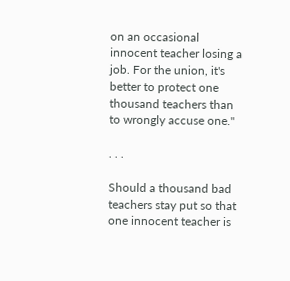on an occasional innocent teacher losing a job. For the union, it's better to protect one thousand teachers than to wrongly accuse one."

. . .

Should a thousand bad teachers stay put so that one innocent teacher is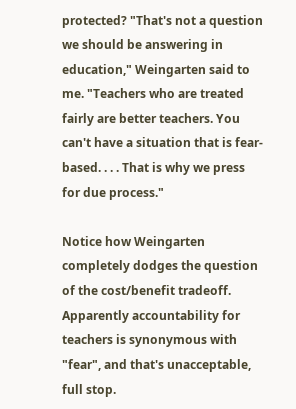protected? "That's not a question we should be answering in education," Weingarten said to me. "Teachers who are treated fairly are better teachers. You can't have a situation that is fear-based. . . . That is why we press for due process."

Notice how Weingarten completely dodges the question of the cost/benefit tradeoff. Apparently accountability for teachers is synonymous with "fear", and that's unacceptable, full stop.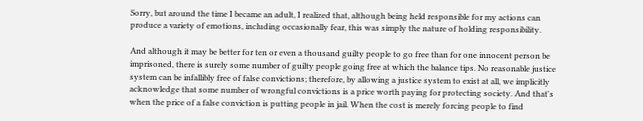Sorry, but around the time I became an adult, I realized that, although being held responsible for my actions can produce a variety of emotions, including occasionally fear, this was simply the nature of holding responsibility.

And although it may be better for ten or even a thousand guilty people to go free than for one innocent person be imprisoned, there is surely some number of guilty people going free at which the balance tips. No reasonable justice system can be infallibly free of false convictions; therefore, by allowing a justice system to exist at all, we implicitly acknowledge that some number of wrongful convictions is a price worth paying for protecting society. And that's when the price of a false conviction is putting people in jail. When the cost is merely forcing people to find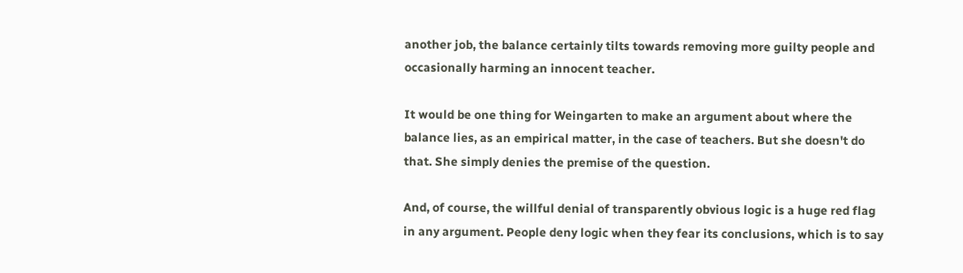another job, the balance certainly tilts towards removing more guilty people and occasionally harming an innocent teacher.

It would be one thing for Weingarten to make an argument about where the balance lies, as an empirical matter, in the case of teachers. But she doesn't do that. She simply denies the premise of the question.

And, of course, the willful denial of transparently obvious logic is a huge red flag in any argument. People deny logic when they fear its conclusions, which is to say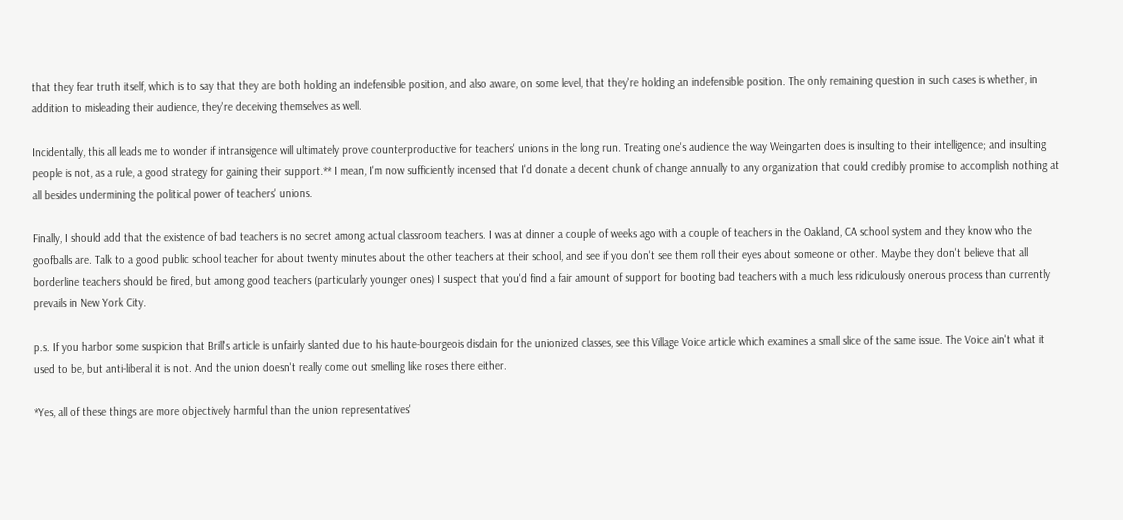that they fear truth itself, which is to say that they are both holding an indefensible position, and also aware, on some level, that they're holding an indefensible position. The only remaining question in such cases is whether, in addition to misleading their audience, they're deceiving themselves as well.

Incidentally, this all leads me to wonder if intransigence will ultimately prove counterproductive for teachers' unions in the long run. Treating one's audience the way Weingarten does is insulting to their intelligence; and insulting people is not, as a rule, a good strategy for gaining their support.** I mean, I'm now sufficiently incensed that I'd donate a decent chunk of change annually to any organization that could credibly promise to accomplish nothing at all besides undermining the political power of teachers' unions.

Finally, I should add that the existence of bad teachers is no secret among actual classroom teachers. I was at dinner a couple of weeks ago with a couple of teachers in the Oakland, CA school system and they know who the goofballs are. Talk to a good public school teacher for about twenty minutes about the other teachers at their school, and see if you don't see them roll their eyes about someone or other. Maybe they don't believe that all borderline teachers should be fired, but among good teachers (particularly younger ones) I suspect that you'd find a fair amount of support for booting bad teachers with a much less ridiculously onerous process than currently prevails in New York City.

p.s. If you harbor some suspicion that Brill's article is unfairly slanted due to his haute-bourgeois disdain for the unionized classes, see this Village Voice article which examines a small slice of the same issue. The Voice ain't what it used to be, but anti-liberal it is not. And the union doesn't really come out smelling like roses there either.

*Yes, all of these things are more objectively harmful than the union representatives'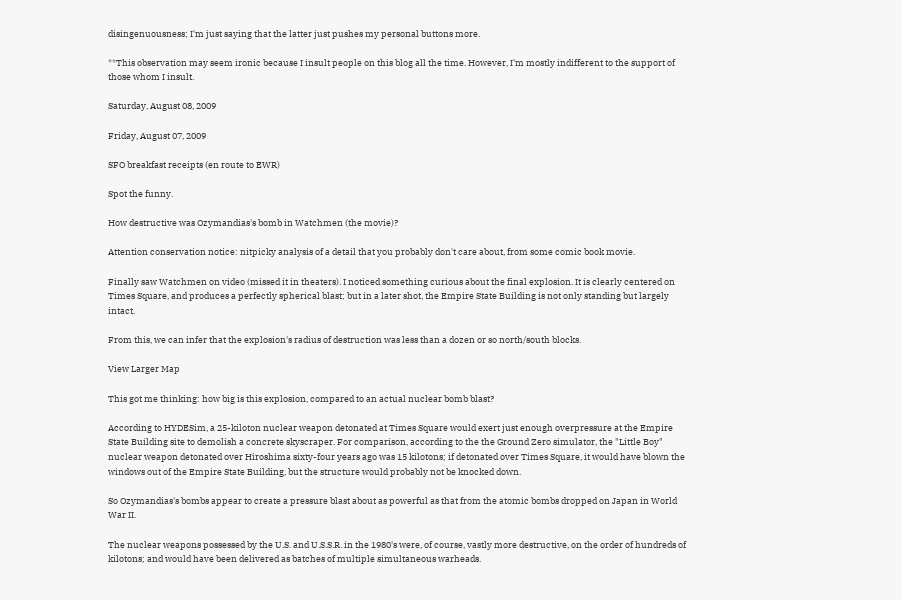disingenuousness; I'm just saying that the latter just pushes my personal buttons more.

**This observation may seem ironic because I insult people on this blog all the time. However, I'm mostly indifferent to the support of those whom I insult.

Saturday, August 08, 2009

Friday, August 07, 2009

SFO breakfast receipts (en route to EWR)

Spot the funny.

How destructive was Ozymandias's bomb in Watchmen (the movie)?

Attention conservation notice: nitpicky analysis of a detail that you probably don't care about, from some comic book movie.

Finally saw Watchmen on video (missed it in theaters). I noticed something curious about the final explosion. It is clearly centered on Times Square, and produces a perfectly spherical blast; but in a later shot, the Empire State Building is not only standing but largely intact.

From this, we can infer that the explosion's radius of destruction was less than a dozen or so north/south blocks.

View Larger Map

This got me thinking: how big is this explosion, compared to an actual nuclear bomb blast?

According to HYDESim, a 25-kiloton nuclear weapon detonated at Times Square would exert just enough overpressure at the Empire State Building site to demolish a concrete skyscraper. For comparison, according to the the Ground Zero simulator, the "Little Boy" nuclear weapon detonated over Hiroshima sixty-four years ago was 15 kilotons; if detonated over Times Square, it would have blown the windows out of the Empire State Building, but the structure would probably not be knocked down.

So Ozymandias's bombs appear to create a pressure blast about as powerful as that from the atomic bombs dropped on Japan in World War II.

The nuclear weapons possessed by the U.S. and U.S.S.R. in the 1980's were, of course, vastly more destructive, on the order of hundreds of kilotons; and would have been delivered as batches of multiple simultaneous warheads.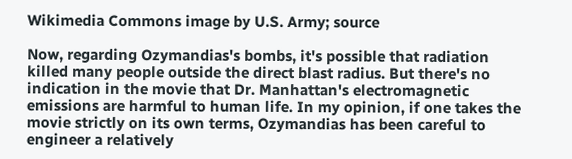Wikimedia Commons image by U.S. Army; source

Now, regarding Ozymandias's bombs, it's possible that radiation killed many people outside the direct blast radius. But there's no indication in the movie that Dr. Manhattan's electromagnetic emissions are harmful to human life. In my opinion, if one takes the movie strictly on its own terms, Ozymandias has been careful to engineer a relatively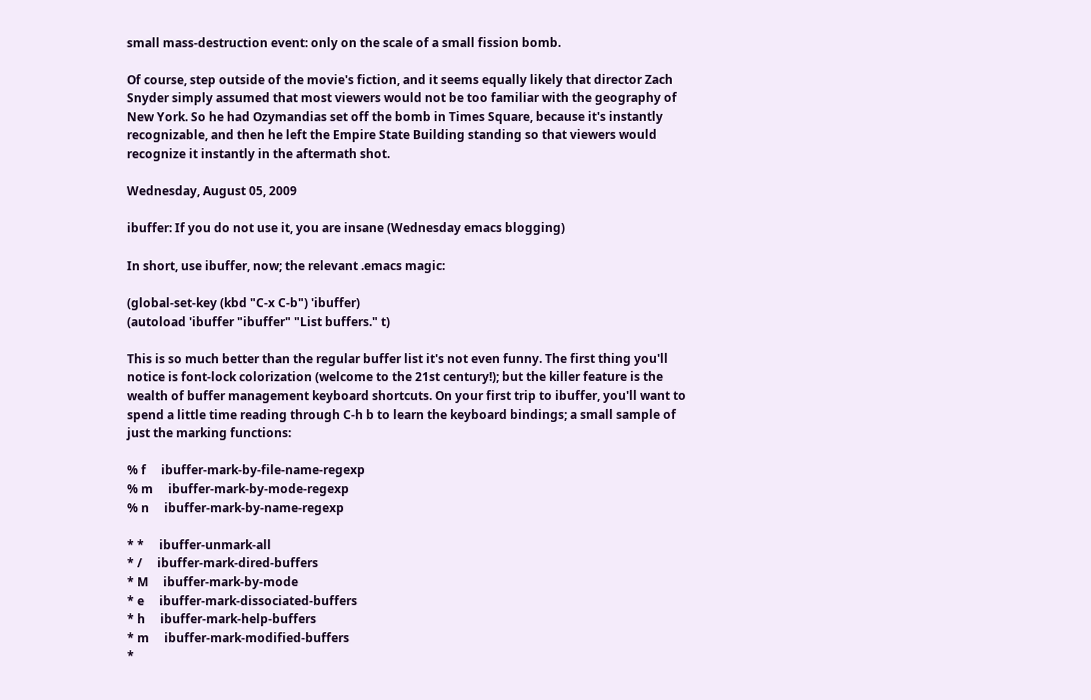small mass-destruction event: only on the scale of a small fission bomb.

Of course, step outside of the movie's fiction, and it seems equally likely that director Zach Snyder simply assumed that most viewers would not be too familiar with the geography of New York. So he had Ozymandias set off the bomb in Times Square, because it's instantly recognizable, and then he left the Empire State Building standing so that viewers would recognize it instantly in the aftermath shot.

Wednesday, August 05, 2009

ibuffer: If you do not use it, you are insane (Wednesday emacs blogging)

In short, use ibuffer, now; the relevant .emacs magic:

(global-set-key (kbd "C-x C-b") 'ibuffer)
(autoload 'ibuffer "ibuffer" "List buffers." t)

This is so much better than the regular buffer list it's not even funny. The first thing you'll notice is font-lock colorization (welcome to the 21st century!); but the killer feature is the wealth of buffer management keyboard shortcuts. On your first trip to ibuffer, you'll want to spend a little time reading through C-h b to learn the keyboard bindings; a small sample of just the marking functions:

% f     ibuffer-mark-by-file-name-regexp
% m     ibuffer-mark-by-mode-regexp
% n     ibuffer-mark-by-name-regexp

* *     ibuffer-unmark-all
* /     ibuffer-mark-dired-buffers
* M     ibuffer-mark-by-mode
* e     ibuffer-mark-dissociated-buffers
* h     ibuffer-mark-help-buffers
* m     ibuffer-mark-modified-buffers
*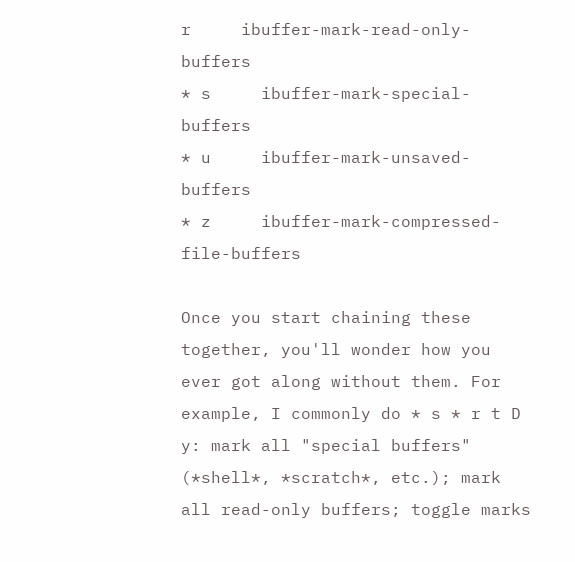r     ibuffer-mark-read-only-buffers
* s     ibuffer-mark-special-buffers
* u     ibuffer-mark-unsaved-buffers
* z     ibuffer-mark-compressed-file-buffers

Once you start chaining these together, you'll wonder how you ever got along without them. For example, I commonly do * s * r t D y: mark all "special buffers" (*shell*, *scratch*, etc.); mark all read-only buffers; toggle marks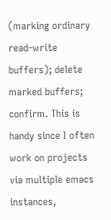(marking ordinary read-write buffers); delete marked buffers; confirm. This is handy since I often work on projects via multiple emacs instances,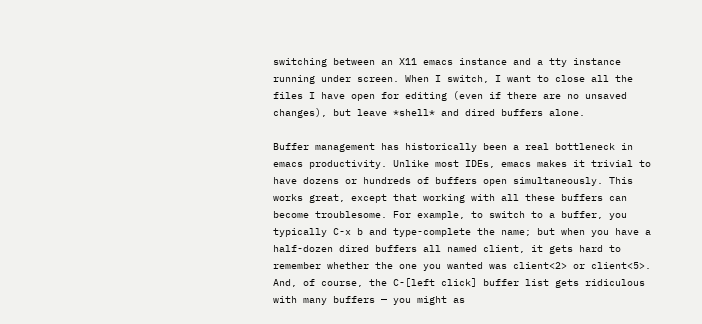switching between an X11 emacs instance and a tty instance running under screen. When I switch, I want to close all the files I have open for editing (even if there are no unsaved changes), but leave *shell* and dired buffers alone.

Buffer management has historically been a real bottleneck in emacs productivity. Unlike most IDEs, emacs makes it trivial to have dozens or hundreds of buffers open simultaneously. This works great, except that working with all these buffers can become troublesome. For example, to switch to a buffer, you typically C-x b and type-complete the name; but when you have a half-dozen dired buffers all named client, it gets hard to remember whether the one you wanted was client<2> or client<5>. And, of course, the C-[left click] buffer list gets ridiculous with many buffers — you might as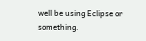well be using Eclipse or something.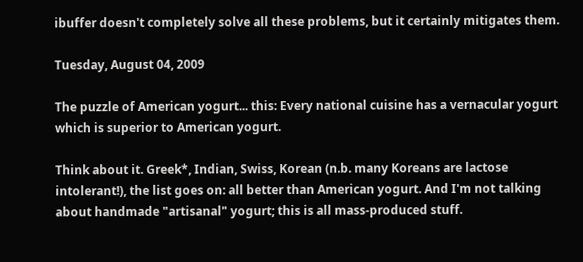ibuffer doesn't completely solve all these problems, but it certainly mitigates them.

Tuesday, August 04, 2009

The puzzle of American yogurt... this: Every national cuisine has a vernacular yogurt which is superior to American yogurt.

Think about it. Greek*, Indian, Swiss, Korean (n.b. many Koreans are lactose intolerant!), the list goes on: all better than American yogurt. And I'm not talking about handmade "artisanal" yogurt; this is all mass-produced stuff.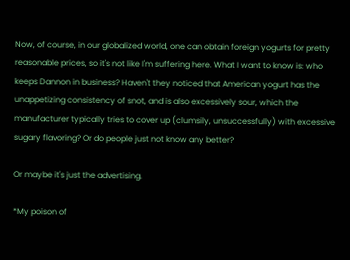Now, of course, in our globalized world, one can obtain foreign yogurts for pretty reasonable prices, so it's not like I'm suffering here. What I want to know is: who keeps Dannon in business? Haven't they noticed that American yogurt has the unappetizing consistency of snot, and is also excessively sour, which the manufacturer typically tries to cover up (clumsily, unsuccessfully) with excessive sugary flavoring? Or do people just not know any better?

Or maybe it's just the advertising.

*My poison of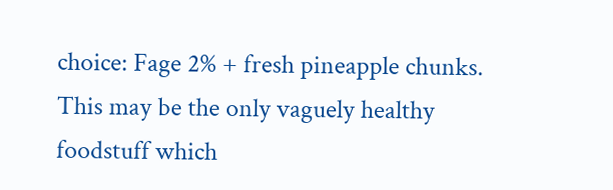choice: Fage 2% + fresh pineapple chunks. This may be the only vaguely healthy foodstuff which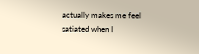actually makes me feel satiated when I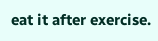eat it after exercise.